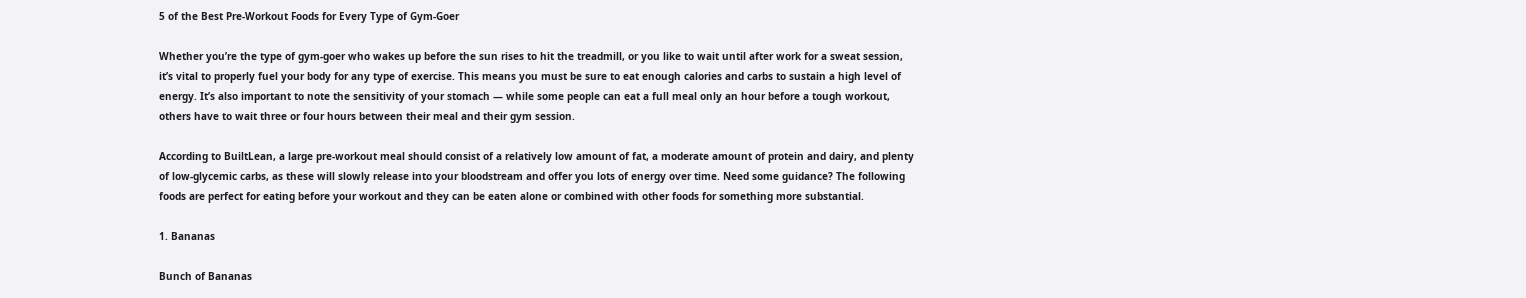5 of the Best Pre-Workout Foods for Every Type of Gym-Goer

Whether you’re the type of gym-goer who wakes up before the sun rises to hit the treadmill, or you like to wait until after work for a sweat session, it’s vital to properly fuel your body for any type of exercise. This means you must be sure to eat enough calories and carbs to sustain a high level of energy. It’s also important to note the sensitivity of your stomach — while some people can eat a full meal only an hour before a tough workout, others have to wait three or four hours between their meal and their gym session.

According to BuiltLean, a large pre-workout meal should consist of a relatively low amount of fat, a moderate amount of protein and dairy, and plenty of low-glycemic carbs, as these will slowly release into your bloodstream and offer you lots of energy over time. Need some guidance? The following foods are perfect for eating before your workout and they can be eaten alone or combined with other foods for something more substantial.

1. Bananas

Bunch of Bananas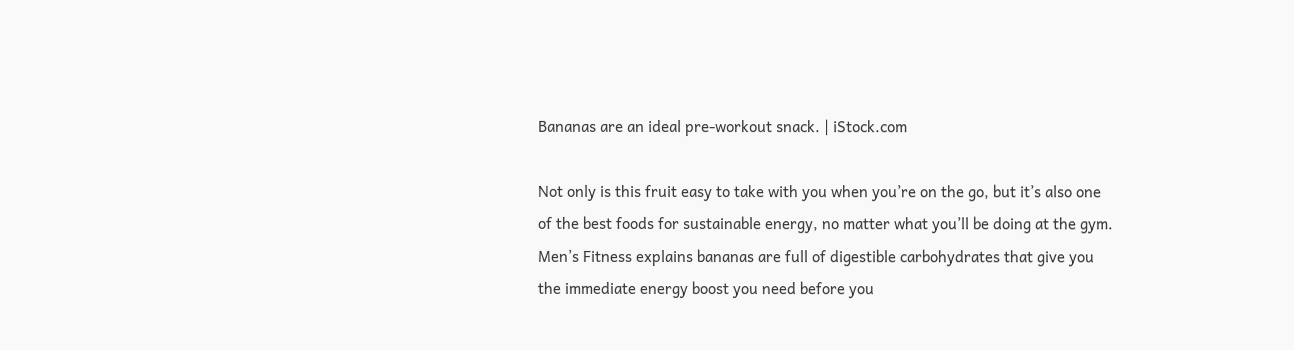Bananas are an ideal pre-workout snack. | iStock.com

Not only is this fruit easy to take with you when you’re on the go, but it’s also one of the best foods for sustainable energy, no matter what you’ll be doing at the gym. Men’s Fitness explains bananas are full of digestible carbohydrates that give you the immediate energy boost you need before you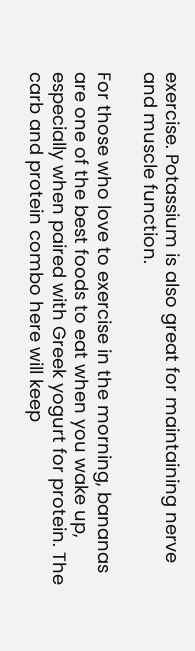exercise. Potassium is also great for maintaining nerve and muscle function.

For those who love to exercise in the morning, bananas are one of the best foods to eat when you wake up, especially when paired with Greek yogurt for protein. The carb and protein combo here will keep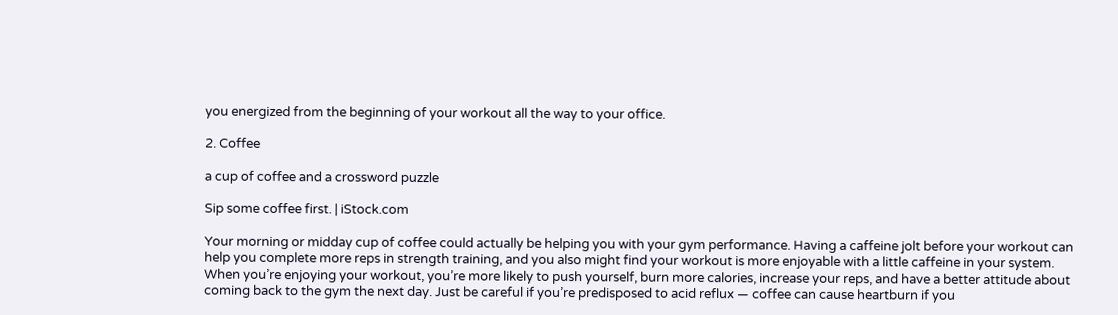you energized from the beginning of your workout all the way to your office.

2. Coffee

a cup of coffee and a crossword puzzle

Sip some coffee first. | iStock.com

Your morning or midday cup of coffee could actually be helping you with your gym performance. Having a caffeine jolt before your workout can help you complete more reps in strength training, and you also might find your workout is more enjoyable with a little caffeine in your system. When you’re enjoying your workout, you’re more likely to push yourself, burn more calories, increase your reps, and have a better attitude about coming back to the gym the next day. Just be careful if you’re predisposed to acid reflux — coffee can cause heartburn if you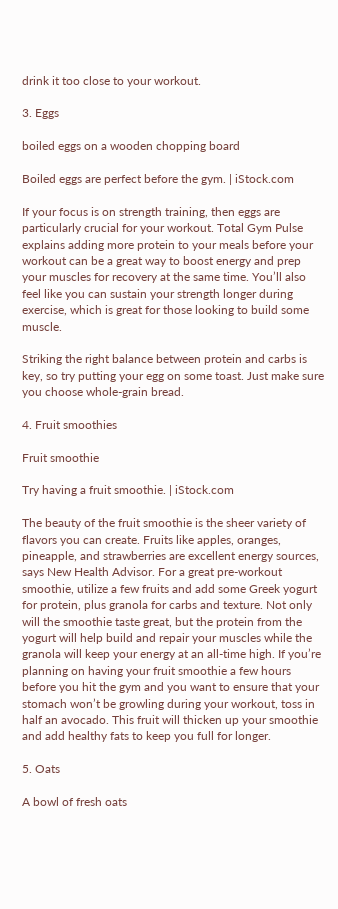drink it too close to your workout.

3. Eggs

boiled eggs on a wooden chopping board

Boiled eggs are perfect before the gym. | iStock.com

If your focus is on strength training, then eggs are particularly crucial for your workout. Total Gym Pulse explains adding more protein to your meals before your workout can be a great way to boost energy and prep your muscles for recovery at the same time. You’ll also feel like you can sustain your strength longer during exercise, which is great for those looking to build some muscle.

Striking the right balance between protein and carbs is key, so try putting your egg on some toast. Just make sure you choose whole-grain bread.

4. Fruit smoothies

Fruit smoothie

Try having a fruit smoothie. | iStock.com

The beauty of the fruit smoothie is the sheer variety of flavors you can create. Fruits like apples, oranges, pineapple, and strawberries are excellent energy sources, says New Health Advisor. For a great pre-workout smoothie, utilize a few fruits and add some Greek yogurt for protein, plus granola for carbs and texture. Not only will the smoothie taste great, but the protein from the yogurt will help build and repair your muscles while the granola will keep your energy at an all-time high. If you’re planning on having your fruit smoothie a few hours before you hit the gym and you want to ensure that your stomach won’t be growling during your workout, toss in half an avocado. This fruit will thicken up your smoothie and add healthy fats to keep you full for longer.

5. Oats

A bowl of fresh oats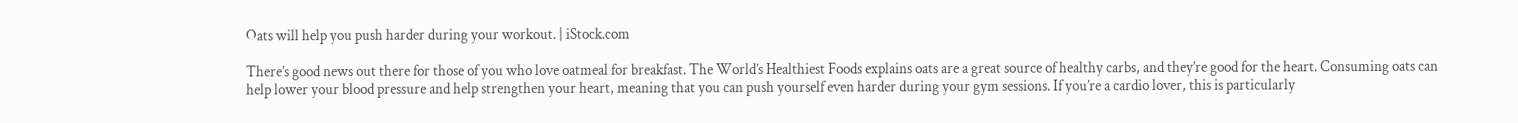Oats will help you push harder during your workout. | iStock.com

There’s good news out there for those of you who love oatmeal for breakfast. The World’s Healthiest Foods explains oats are a great source of healthy carbs, and they’re good for the heart. Consuming oats can help lower your blood pressure and help strengthen your heart, meaning that you can push yourself even harder during your gym sessions. If you’re a cardio lover, this is particularly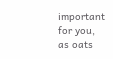important for you, as oats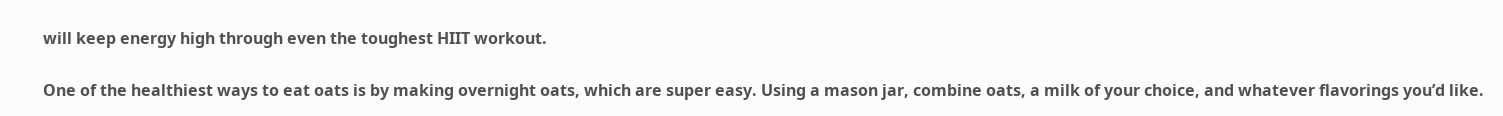will keep energy high through even the toughest HIIT workout.

One of the healthiest ways to eat oats is by making overnight oats, which are super easy. Using a mason jar, combine oats, a milk of your choice, and whatever flavorings you’d like.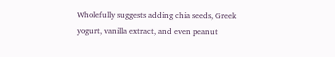Wholefully suggests adding chia seeds, Greek yogurt, vanilla extract, and even peanut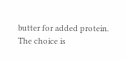butter for added protein. The choice is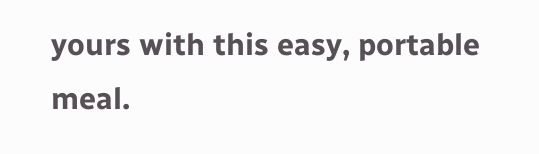yours with this easy, portable meal.